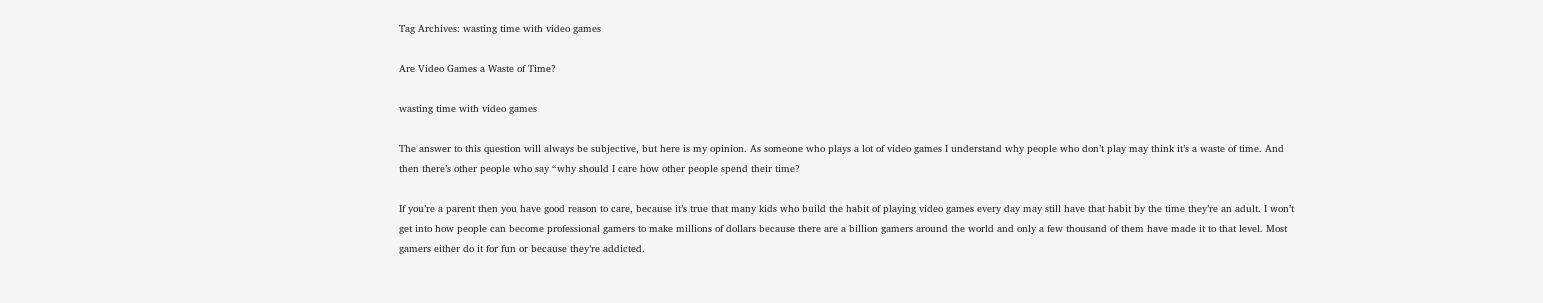Tag Archives: wasting time with video games

Are Video Games a Waste of Time?

wasting time with video games

The answer to this question will always be subjective, but here is my opinion. As someone who plays a lot of video games I understand why people who don’t play may think it’s a waste of time. And then there’s other people who say “why should I care how other people spend their time?

If you’re a parent then you have good reason to care, because it’s true that many kids who build the habit of playing video games every day may still have that habit by the time they’re an adult. I won’t get into how people can become professional gamers to make millions of dollars because there are a billion gamers around the world and only a few thousand of them have made it to that level. Most gamers either do it for fun or because they’re addicted.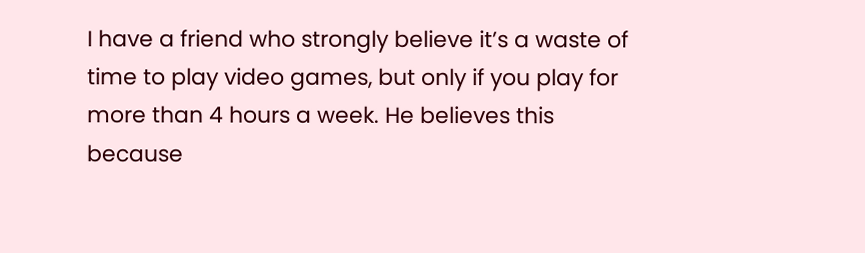I have a friend who strongly believe it’s a waste of time to play video games, but only if you play for more than 4 hours a week. He believes this because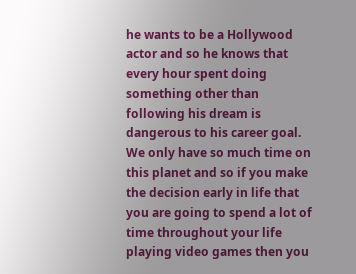he wants to be a Hollywood actor and so he knows that every hour spent doing something other than following his dream is dangerous to his career goal. We only have so much time on this planet and so if you make the decision early in life that you are going to spend a lot of time throughout your life playing video games then you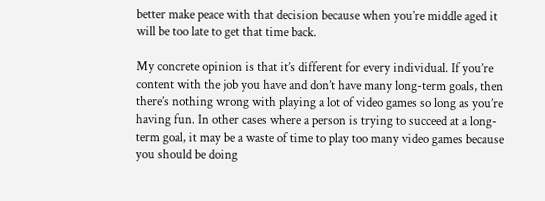better make peace with that decision because when you’re middle aged it will be too late to get that time back.

My concrete opinion is that it’s different for every individual. If you’re content with the job you have and don’t have many long-term goals, then there’s nothing wrong with playing a lot of video games so long as you’re having fun. In other cases where a person is trying to succeed at a long-term goal, it may be a waste of time to play too many video games because you should be doing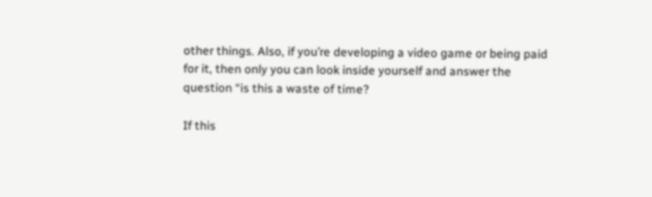other things. Also, if you’re developing a video game or being paid for it, then only you can look inside yourself and answer the question “is this a waste of time?

If this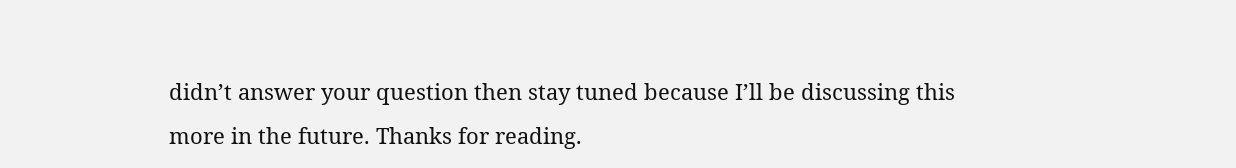didn’t answer your question then stay tuned because I’ll be discussing this more in the future. Thanks for reading.